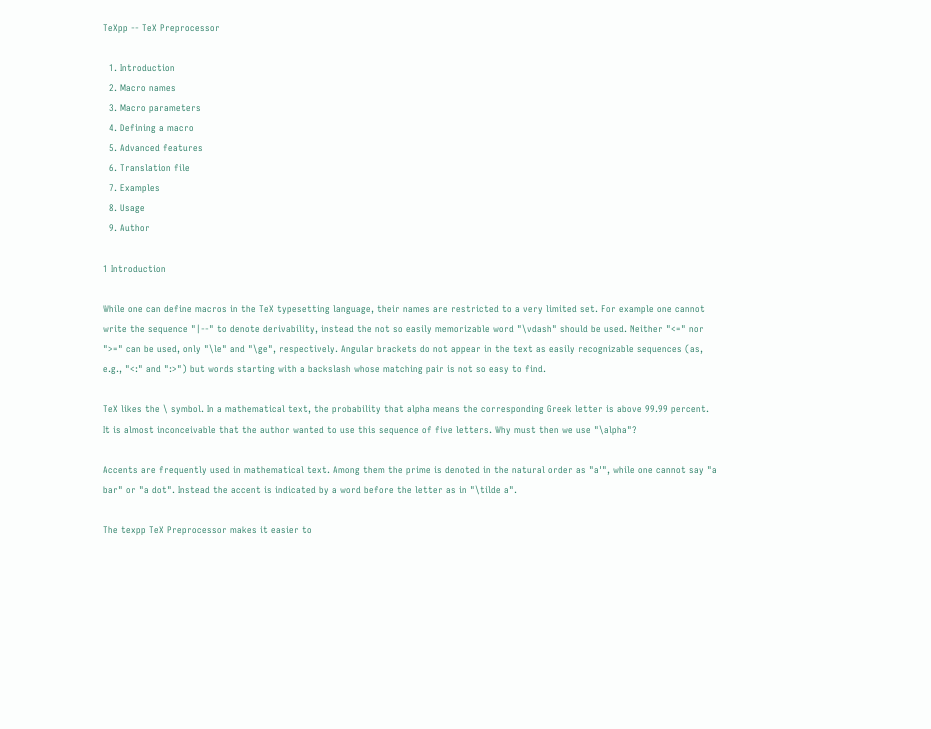TeXpp -- TeX Preprocessor

  1. Introduction
  2. Macro names
  3. Macro parameters
  4. Defining a macro
  5. Advanced features
  6. Translation file
  7. Examples
  8. Usage
  9. Author

1 Introduction

While one can define macros in the TeX typesetting language, their names are restricted to a very limited set. For example one cannot write the sequence "|--" to denote derivability, instead the not so easily memorizable word "\vdash" should be used. Neither "<=" nor ">=" can be used, only "\le" and "\ge", respectively. Angular brackets do not appear in the text as easily recognizable sequences (as, e.g., "<:" and ":>") but words starting with a backslash whose matching pair is not so easy to find.

TeX likes the \ symbol. In a mathematical text, the probability that alpha means the corresponding Greek letter is above 99.99 percent. It is almost inconceivable that the author wanted to use this sequence of five letters. Why must then we use "\alpha"?

Accents are frequently used in mathematical text. Among them the prime is denoted in the natural order as "a'", while one cannot say "a bar" or "a dot". Instead the accent is indicated by a word before the letter as in "\tilde a".

The texpp TeX Preprocessor makes it easier to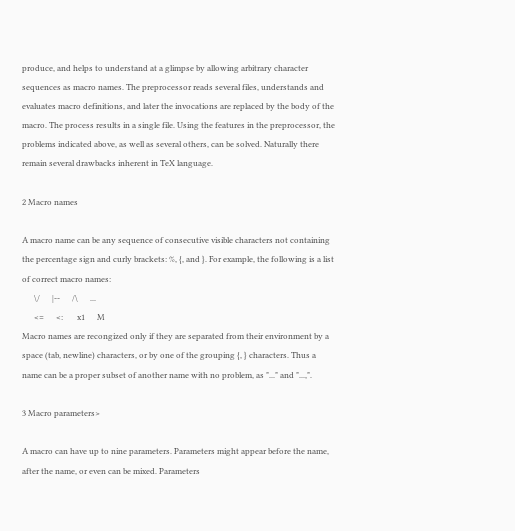produce, and helps to understand at a glimpse by allowing arbitrary character sequences as macro names. The preprocessor reads several files, understands and evaluates macro definitions, and later the invocations are replaced by the body of the macro. The process results in a single file. Using the features in the preprocessor, the problems indicated above, as well as several others, can be solved. Naturally there remain several drawbacks inherent in TeX language.

2 Macro names

A macro name can be any sequence of consecutive visible characters not containing the percentage sign and curly brackets: %, {, and }. For example, the following is a list of correct macro names:
      \/      |--      /\      ...
      <=      <:       x1      M
Macro names are recongized only if they are separated from their environment by a space (tab, newline) characters, or by one of the grouping {, } characters. Thus a name can be a proper subset of another name with no problem, as "..." and "...,".

3 Macro parameters>

A macro can have up to nine parameters. Parameters might appear before the name, after the name, or even can be mixed. Parameters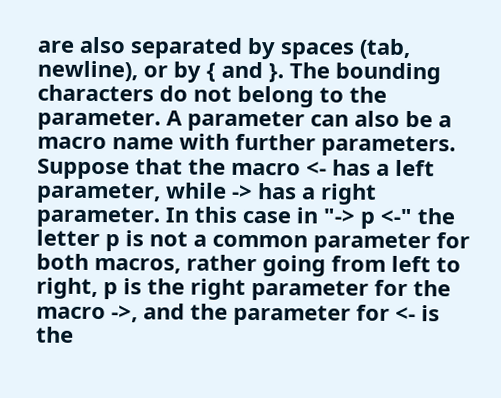are also separated by spaces (tab, newline), or by { and }. The bounding characters do not belong to the parameter. A parameter can also be a macro name with further parameters. Suppose that the macro <- has a left parameter, while -> has a right parameter. In this case in "-> p <-" the letter p is not a common parameter for both macros, rather going from left to right, p is the right parameter for the macro ->, and the parameter for <- is the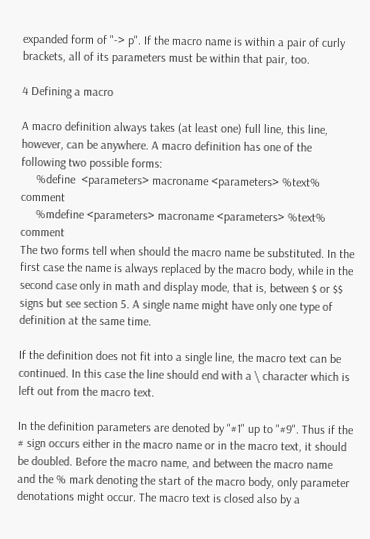expanded form of "-> p". If the macro name is within a pair of curly brackets, all of its parameters must be within that pair, too.

4 Defining a macro

A macro definition always takes (at least one) full line, this line, however, can be anywhere. A macro definition has one of the following two possible forms:
     %define  <parameters> macroname <parameters> %text% comment
     %mdefine <parameters> macroname <parameters> %text% comment
The two forms tell when should the macro name be substituted. In the first case the name is always replaced by the macro body, while in the second case only in math and display mode, that is, between $ or $$ signs but see section 5. A single name might have only one type of definition at the same time.

If the definition does not fit into a single line, the macro text can be continued. In this case the line should end with a \ character which is left out from the macro text.

In the definition parameters are denoted by "#1" up to "#9". Thus if the # sign occurs either in the macro name or in the macro text, it should be doubled. Before the macro name, and between the macro name and the % mark denoting the start of the macro body, only parameter denotations might occur. The macro text is closed also by a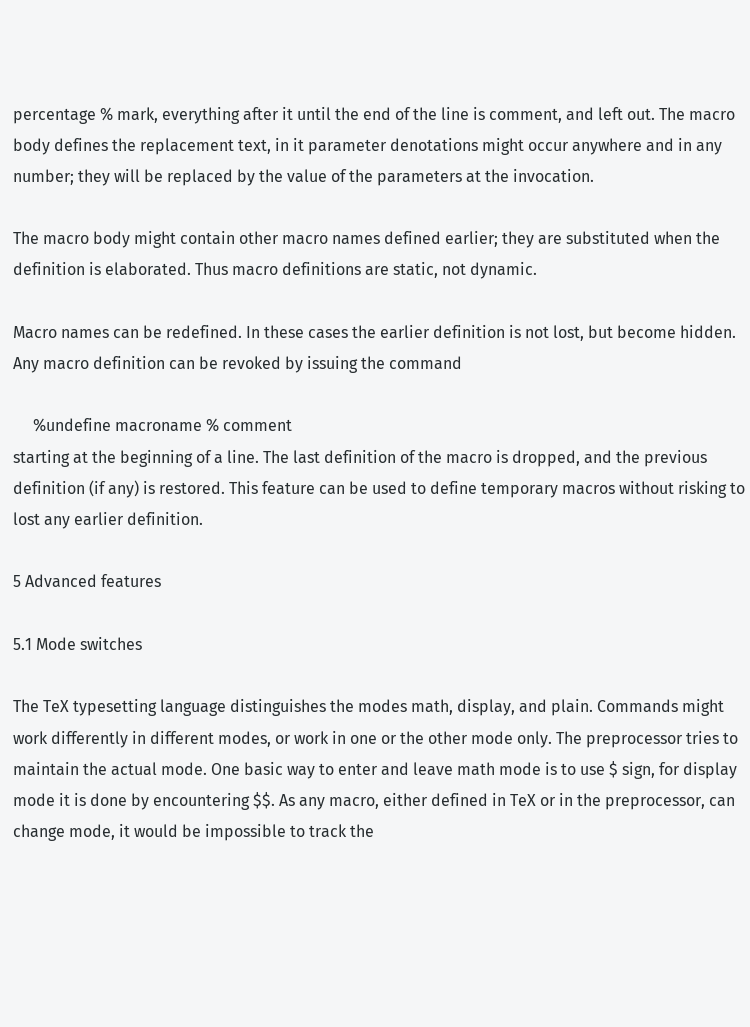percentage % mark, everything after it until the end of the line is comment, and left out. The macro body defines the replacement text, in it parameter denotations might occur anywhere and in any number; they will be replaced by the value of the parameters at the invocation.

The macro body might contain other macro names defined earlier; they are substituted when the definition is elaborated. Thus macro definitions are static, not dynamic.

Macro names can be redefined. In these cases the earlier definition is not lost, but become hidden. Any macro definition can be revoked by issuing the command

     %undefine macroname % comment
starting at the beginning of a line. The last definition of the macro is dropped, and the previous definition (if any) is restored. This feature can be used to define temporary macros without risking to lost any earlier definition.

5 Advanced features

5.1 Mode switches

The TeX typesetting language distinguishes the modes math, display, and plain. Commands might work differently in different modes, or work in one or the other mode only. The preprocessor tries to maintain the actual mode. One basic way to enter and leave math mode is to use $ sign, for display mode it is done by encountering $$. As any macro, either defined in TeX or in the preprocessor, can change mode, it would be impossible to track the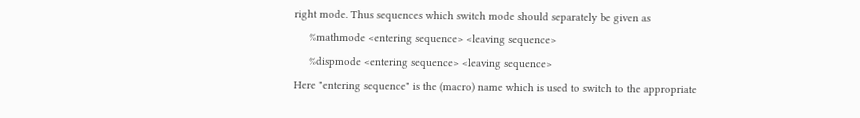right mode. Thus sequences which switch mode should separately be given as
     %mathmode <entering sequence> <leaving sequence>
     %dispmode <entering sequence> <leaving sequence>
Here "entering sequence" is the (macro) name which is used to switch to the appropriate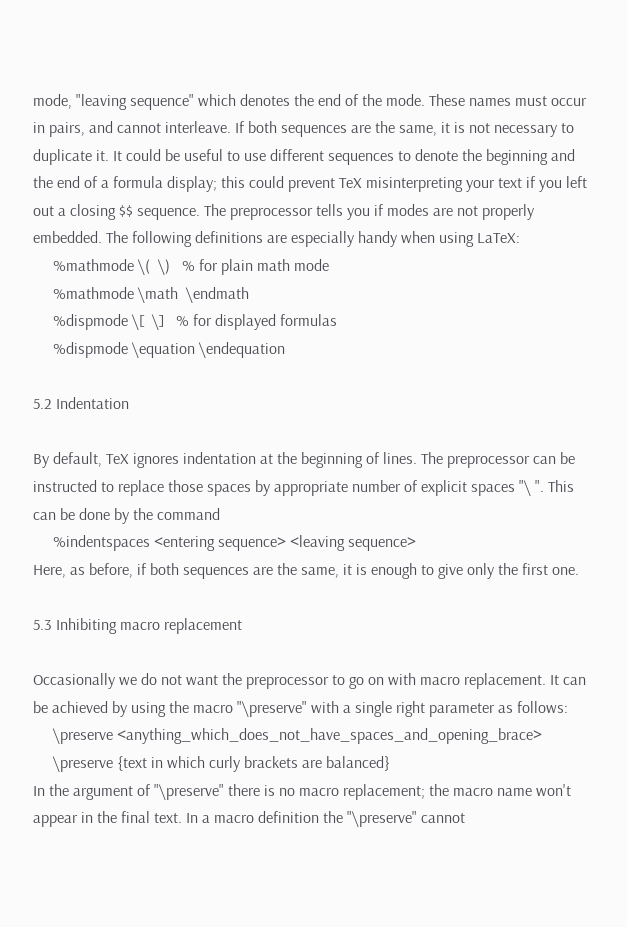mode, "leaving sequence" which denotes the end of the mode. These names must occur in pairs, and cannot interleave. If both sequences are the same, it is not necessary to duplicate it. It could be useful to use different sequences to denote the beginning and the end of a formula display; this could prevent TeX misinterpreting your text if you left out a closing $$ sequence. The preprocessor tells you if modes are not properly embedded. The following definitions are especially handy when using LaTeX:
     %mathmode \(  \)   % for plain math mode
     %mathmode \math  \endmath
     %dispmode \[  \]   % for displayed formulas
     %dispmode \equation \endequation

5.2 Indentation

By default, TeX ignores indentation at the beginning of lines. The preprocessor can be instructed to replace those spaces by appropriate number of explicit spaces "\ ". This can be done by the command
     %indentspaces <entering sequence> <leaving sequence>
Here, as before, if both sequences are the same, it is enough to give only the first one.

5.3 Inhibiting macro replacement

Occasionally we do not want the preprocessor to go on with macro replacement. It can be achieved by using the macro "\preserve" with a single right parameter as follows:
     \preserve <anything_which_does_not_have_spaces_and_opening_brace>
     \preserve {text in which curly brackets are balanced}
In the argument of "\preserve" there is no macro replacement; the macro name won't appear in the final text. In a macro definition the "\preserve" cannot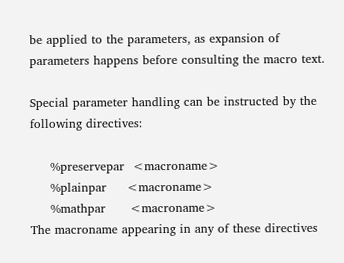be applied to the parameters, as expansion of parameters happens before consulting the macro text.

Special parameter handling can be instructed by the following directives:

     %preservepar  <macroname>
     %plainpar     <macroname>
     %mathpar      <macroname>
The macroname appearing in any of these directives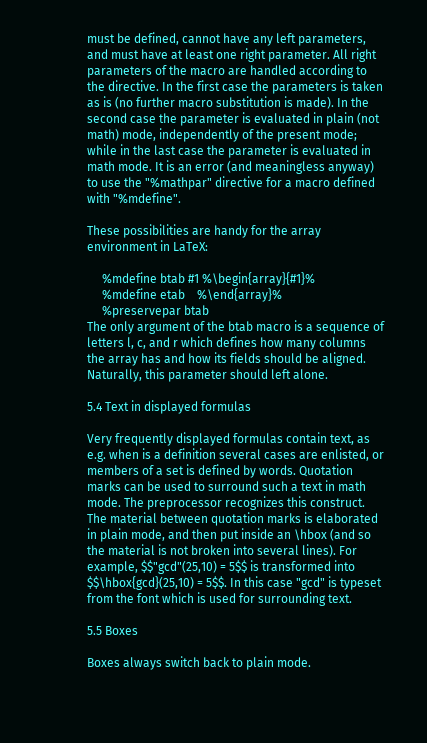must be defined, cannot have any left parameters, and must have at least one right parameter. All right parameters of the macro are handled according to the directive. In the first case the parameters is taken as is (no further macro substitution is made). In the second case the parameter is evaluated in plain (not math) mode, independently of the present mode; while in the last case the parameter is evaluated in math mode. It is an error (and meaningless anyway) to use the "%mathpar" directive for a macro defined with "%mdefine".

These possibilities are handy for the array environment in LaTeX:

     %mdefine btab #1 %\begin{array}{#1}%
     %mdefine etab    %\end{array}%
     %preservepar btab
The only argument of the btab macro is a sequence of letters l, c, and r which defines how many columns the array has and how its fields should be aligned. Naturally, this parameter should left alone.

5.4 Text in displayed formulas

Very frequently displayed formulas contain text, as e.g. when is a definition several cases are enlisted, or members of a set is defined by words. Quotation marks can be used to surround such a text in math mode. The preprocessor recognizes this construct. The material between quotation marks is elaborated in plain mode, and then put inside an \hbox (and so the material is not broken into several lines). For example, $$"gcd"(25,10) = 5$$ is transformed into $$\hbox{gcd}(25,10) = 5$$. In this case "gcd" is typeset from the font which is used for surrounding text.

5.5 Boxes

Boxes always switch back to plain mode.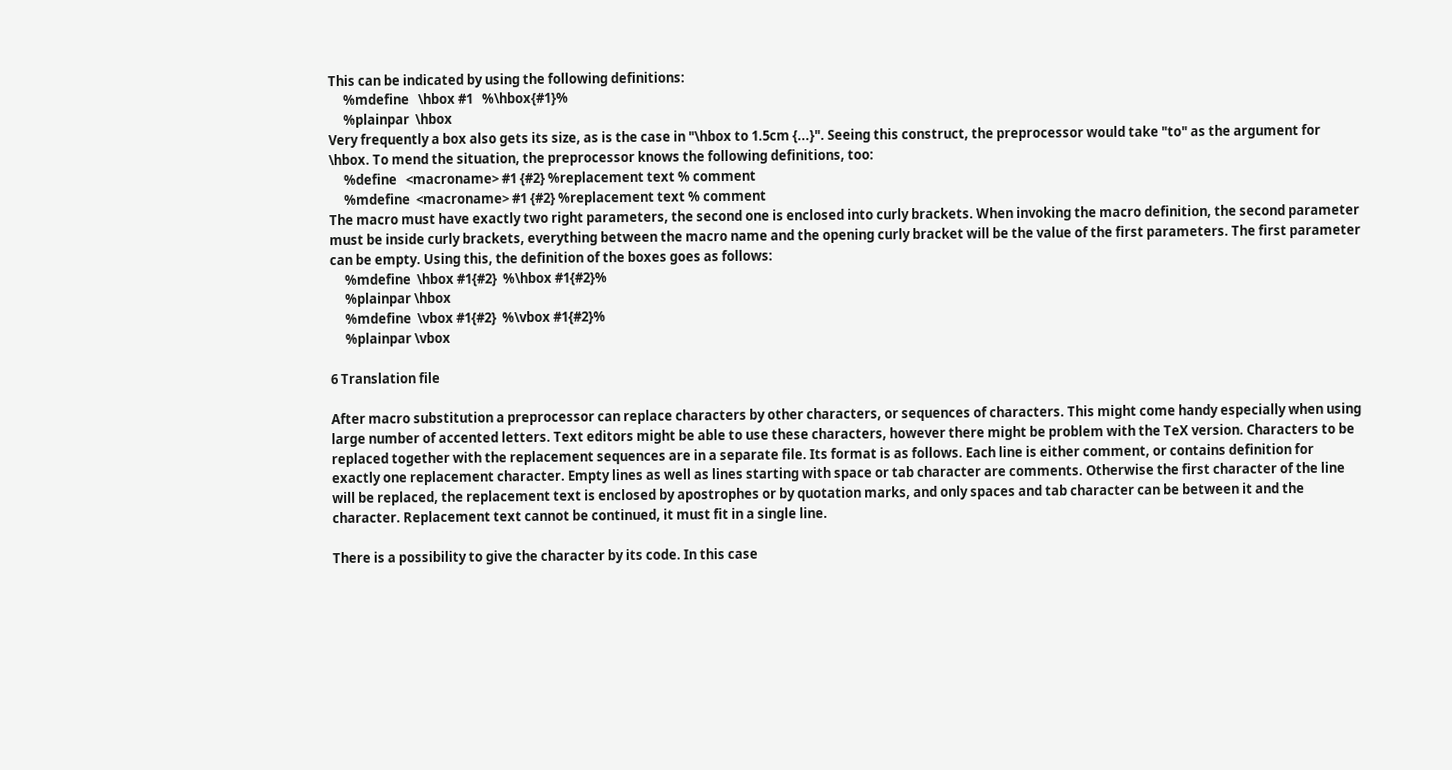This can be indicated by using the following definitions:
     %mdefine   \hbox #1   %\hbox{#1}%
     %plainpar  \hbox
Very frequently a box also gets its size, as is the case in "\hbox to 1.5cm {...}". Seeing this construct, the preprocessor would take "to" as the argument for \hbox. To mend the situation, the preprocessor knows the following definitions, too:
     %define   <macroname> #1 {#2} %replacement text % comment
     %mdefine  <macroname> #1 {#2} %replacement text % comment
The macro must have exactly two right parameters, the second one is enclosed into curly brackets. When invoking the macro definition, the second parameter must be inside curly brackets, everything between the macro name and the opening curly bracket will be the value of the first parameters. The first parameter can be empty. Using this, the definition of the boxes goes as follows:
     %mdefine  \hbox #1{#2}  %\hbox #1{#2}%
     %plainpar \hbox
     %mdefine  \vbox #1{#2}  %\vbox #1{#2}%
     %plainpar \vbox

6 Translation file

After macro substitution a preprocessor can replace characters by other characters, or sequences of characters. This might come handy especially when using large number of accented letters. Text editors might be able to use these characters, however there might be problem with the TeX version. Characters to be replaced together with the replacement sequences are in a separate file. Its format is as follows. Each line is either comment, or contains definition for exactly one replacement character. Empty lines as well as lines starting with space or tab character are comments. Otherwise the first character of the line will be replaced, the replacement text is enclosed by apostrophes or by quotation marks, and only spaces and tab character can be between it and the character. Replacement text cannot be continued, it must fit in a single line.

There is a possibility to give the character by its code. In this case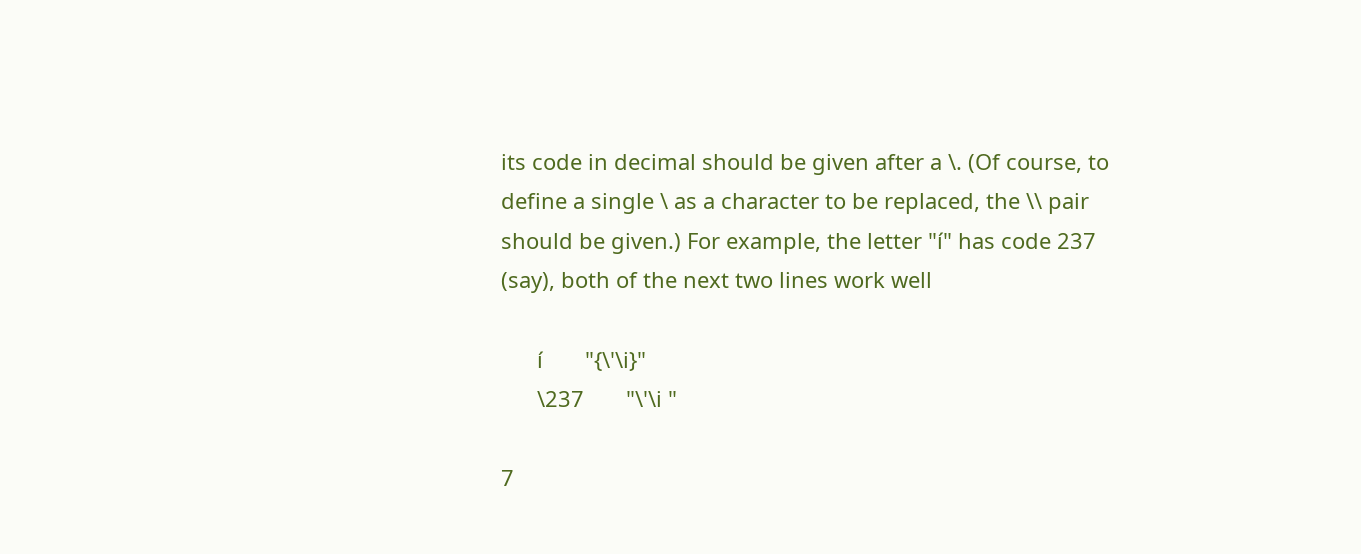its code in decimal should be given after a \. (Of course, to define a single \ as a character to be replaced, the \\ pair should be given.) For example, the letter "í" has code 237 (say), both of the next two lines work well

      í       "{\'\i}"
      \237       "\'\i "

7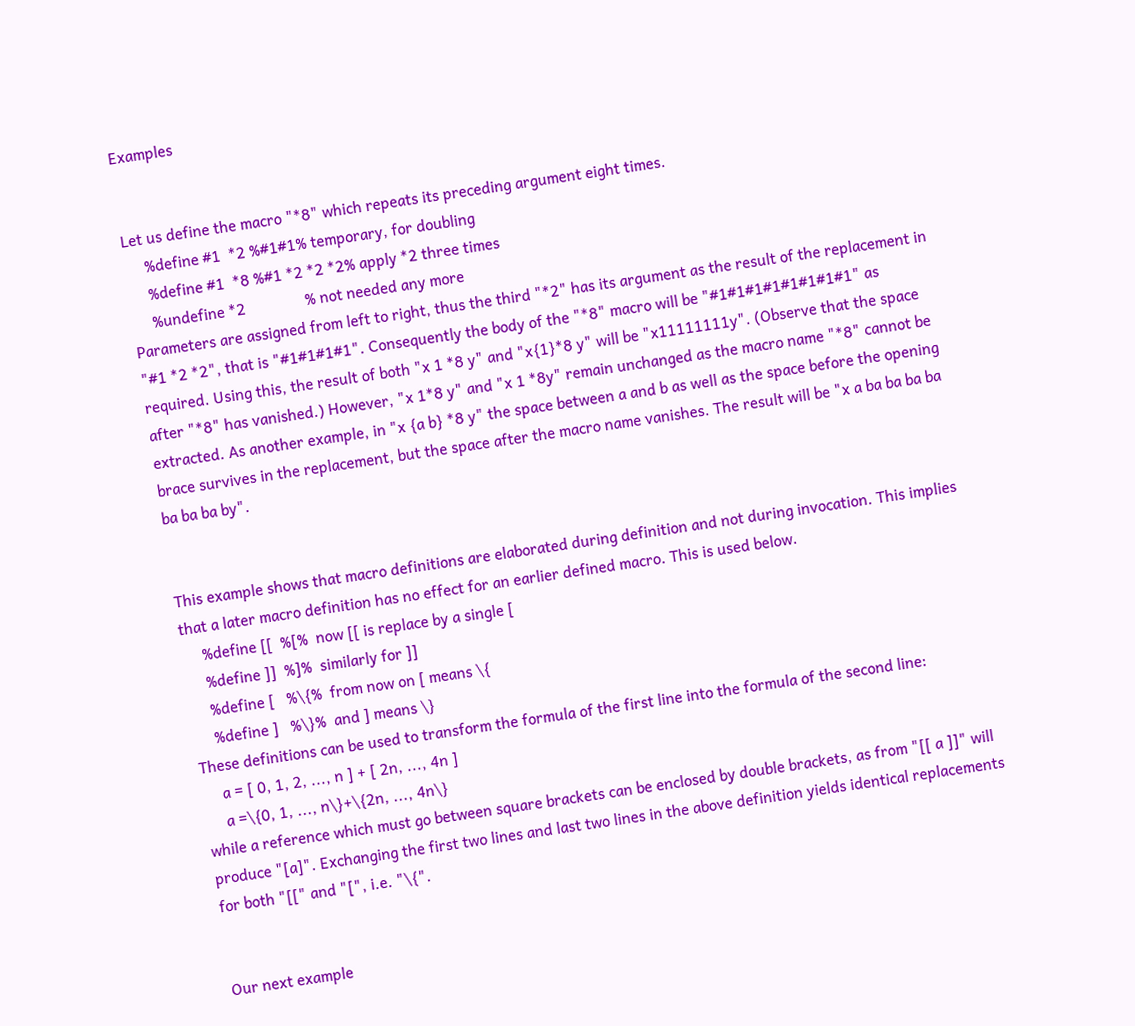Examples


Let us define the macro "*8" which repeats its preceding argument eight times.
     %define #1  *2 %#1#1% temporary, for doubling
     %define #1  *8 %#1 *2 *2 *2% apply *2 three times
     %undefine *2               % not needed any more
Parameters are assigned from left to right, thus the third "*2" has its argument as the result of the replacement in "#1 *2 *2", that is "#1#1#1#1". Consequently the body of the "*8" macro will be "#1#1#1#1#1#1#1#1" as required. Using this, the result of both "x 1 *8 y" and "x{1}*8 y" will be "x11111111y". (Observe that the space after "*8" has vanished.) However, "x 1*8 y" and "x 1 *8y" remain unchanged as the macro name "*8" cannot be extracted. As another example, in "x {a b} *8 y" the space between a and b as well as the space before the opening brace survives in the replacement, but the space after the macro name vanishes. The result will be "x a ba ba ba ba ba ba ba by".


This example shows that macro definitions are elaborated during definition and not during invocation. This implies that a later macro definition has no effect for an earlier defined macro. This is used below.
     %define [[  %[%  now [[ is replace by a single [
     %define ]]  %]%  similarly for ]]
     %define [   %\{%  from now on [ means \{
     %define ]   %\}%  and ] means \}
These definitions can be used to transform the formula of the first line into the formula of the second line:
     a = [ 0, 1, 2, ..., n ] + [ 2n, ..., 4n ]
     a =\{0, 1, ..., n\}+\{2n, ..., 4n\}
while a reference which must go between square brackets can be enclosed by double brackets, as from "[[ a ]]" will produce "[a]". Exchanging the first two lines and last two lines in the above definition yields identical replacements for both "[[" and "[", i.e. "\{".


Our next example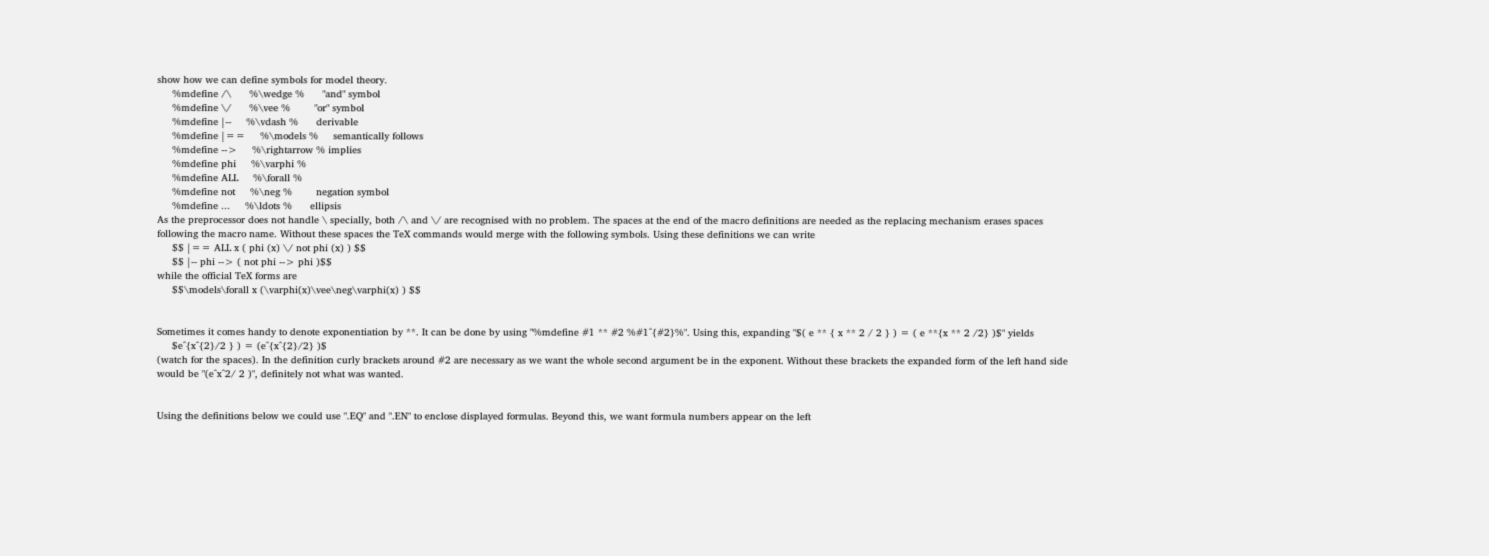show how we can define symbols for model theory.
     %mdefine /\      %\wedge %      "and" symbol
     %mdefine \/      %\vee %        "or" symbol
     %mdefine |--     %\vdash %      derivable
     %mdefine |==     %\models %     semantically follows
     %mdefine -->     %\rightarrow % implies
     %mdefine phi     %\varphi %
     %mdefine ALL     %\forall %
     %mdefine not     %\neg %        negation symbol
     %mdefine ...     %\ldots %      ellipsis
As the preprocessor does not handle \ specially, both /\ and \/ are recognised with no problem. The spaces at the end of the macro definitions are needed as the replacing mechanism erases spaces following the macro name. Without these spaces the TeX commands would merge with the following symbols. Using these definitions we can write
     $$ |== ALL x ( phi (x) \/ not phi (x) ) $$
     $$ |-- phi --> ( not phi --> phi )$$
while the official TeX forms are
     $$\models\forall x (\varphi(x)\vee\neg\varphi(x) ) $$


Sometimes it comes handy to denote exponentiation by **. It can be done by using "%mdefine #1 ** #2 %#1^{#2}%". Using this, expanding "$( e ** { x ** 2 / 2 } ) = ( e **{x ** 2 /2} )$" yields
     $e^{x^{2}/2 } ) = (e^{x^{2}/2} )$
(watch for the spaces). In the definition curly brackets around #2 are necessary as we want the whole second argument be in the exponent. Without these brackets the expanded form of the left hand side would be "(e^x^2/ 2 )", definitely not what was wanted.


Using the definitions below we could use ".EQ" and ".EN" to enclose displayed formulas. Beyond this, we want formula numbers appear on the left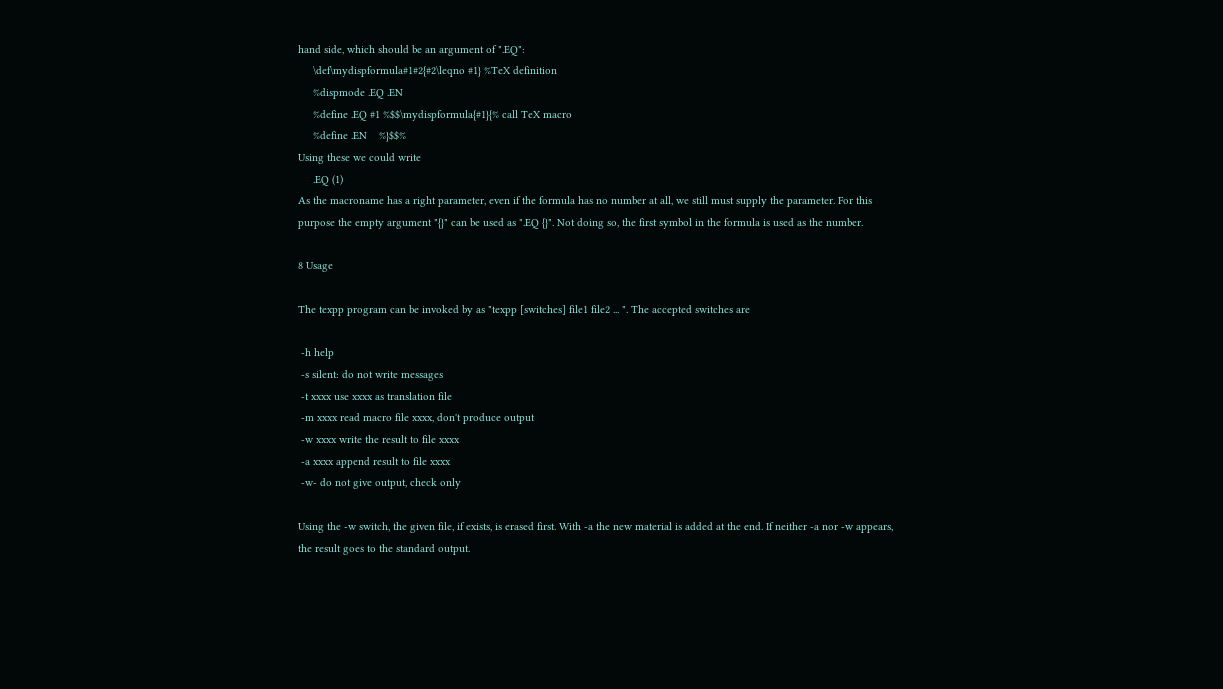hand side, which should be an argument of ".EQ":
     \def\mydispformula#1#2{#2\leqno #1} %TeX definition
     %dispmode .EQ .EN
     %define .EQ #1 %$$\mydispformula{#1}{% call TeX macro
     %define .EN    %}$$%
Using these we could write
     .EQ (1)
As the macroname has a right parameter, even if the formula has no number at all, we still must supply the parameter. For this purpose the empty argument "{}" can be used as ".EQ {}". Not doing so, the first symbol in the formula is used as the number.

8 Usage

The texpp program can be invoked by as "texpp [switches] file1 file2 ... ". The accepted switches are

 -h help
 -s silent: do not write messages
 -t xxxx use xxxx as translation file
 -m xxxx read macro file xxxx, don't produce output
 -w xxxx write the result to file xxxx
 -a xxxx append result to file xxxx
 -w- do not give output, check only

Using the -w switch, the given file, if exists, is erased first. With -a the new material is added at the end. If neither -a nor -w appears, the result goes to the standard output.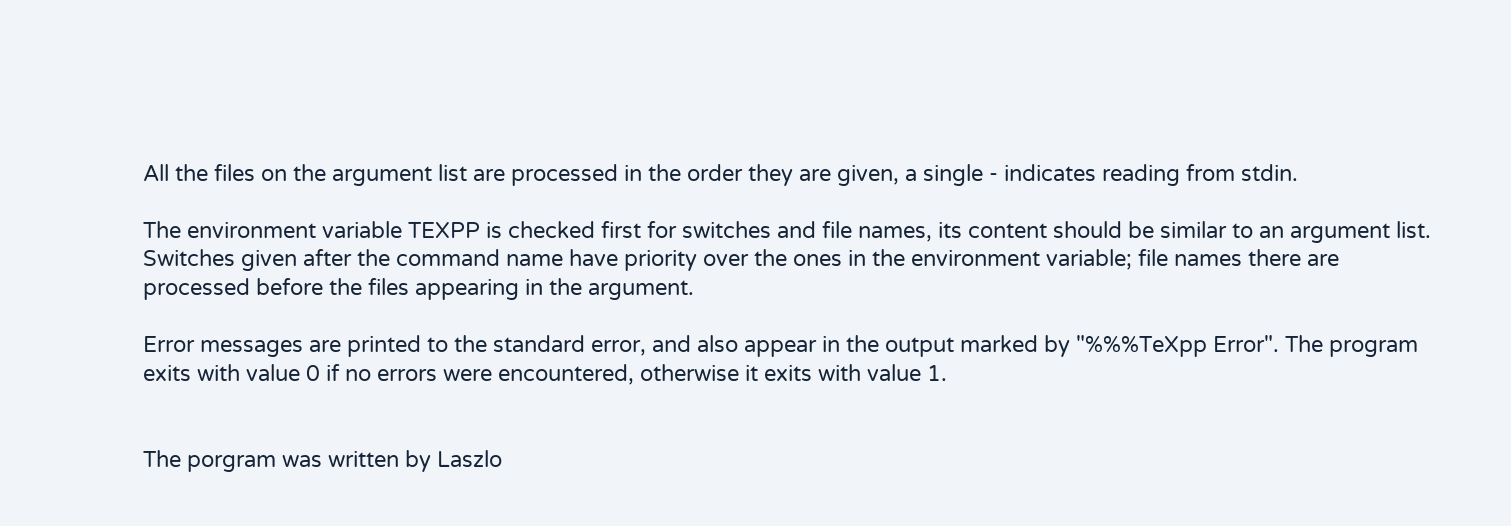All the files on the argument list are processed in the order they are given, a single - indicates reading from stdin.

The environment variable TEXPP is checked first for switches and file names, its content should be similar to an argument list. Switches given after the command name have priority over the ones in the environment variable; file names there are processed before the files appearing in the argument.

Error messages are printed to the standard error, and also appear in the output marked by "%%%TeXpp Error". The program exits with value 0 if no errors were encountered, otherwise it exits with value 1.


The porgram was written by Laszlo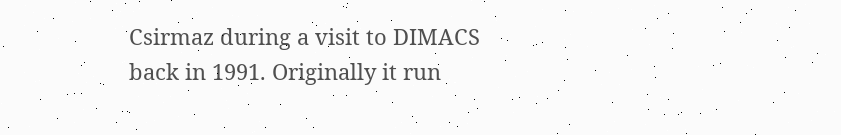Csirmaz during a visit to DIMACS back in 1991. Originally it run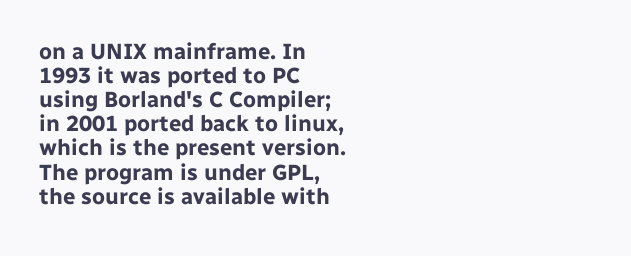on a UNIX mainframe. In 1993 it was ported to PC using Borland's C Compiler; in 2001 ported back to linux, which is the present version. The program is under GPL, the source is available with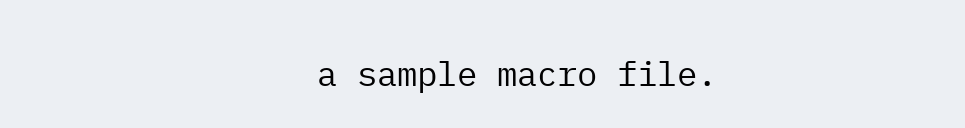a sample macro file.